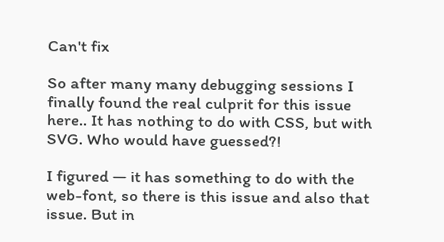Can't fix

So after many many debugging sessions I finally found the real culprit for this issue here.. It has nothing to do with CSS, but with SVG. Who would have guessed?!

I figured — it has something to do with the web-font, so there is this issue and also that issue. But in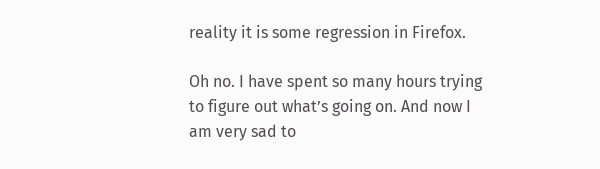reality it is some regression in Firefox.

Oh no. I have spent so many hours trying to figure out what’s going on. And now I am very sad to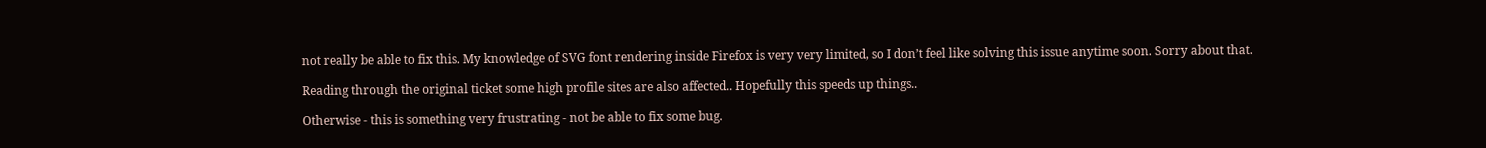not really be able to fix this. My knowledge of SVG font rendering inside Firefox is very very limited, so I don’t feel like solving this issue anytime soon. Sorry about that.

Reading through the original ticket some high profile sites are also affected.. Hopefully this speeds up things..

Otherwise - this is something very frustrating - not be able to fix some bug.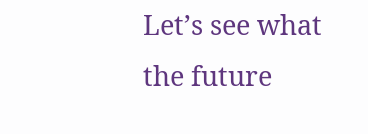Let’s see what the future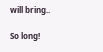will bring..

So long!